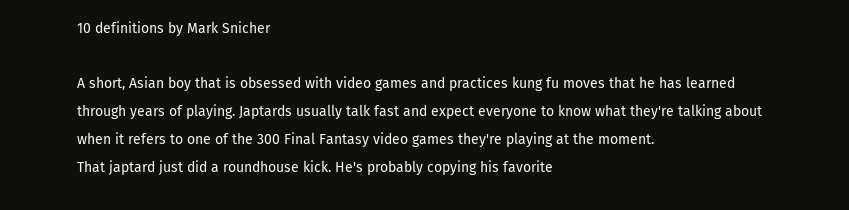10 definitions by Mark Snicher

A short, Asian boy that is obsessed with video games and practices kung fu moves that he has learned through years of playing. Japtards usually talk fast and expect everyone to know what they're talking about when it refers to one of the 300 Final Fantasy video games they're playing at the moment.
That japtard just did a roundhouse kick. He's probably copying his favorite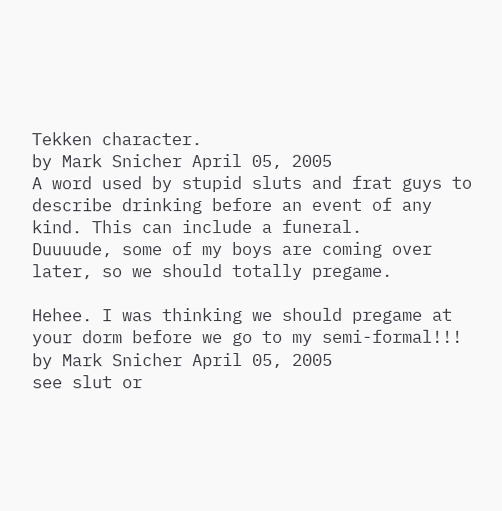Tekken character.
by Mark Snicher April 05, 2005
A word used by stupid sluts and frat guys to describe drinking before an event of any kind. This can include a funeral.
Duuuude, some of my boys are coming over later, so we should totally pregame.

Hehee. I was thinking we should pregame at your dorm before we go to my semi-formal!!!
by Mark Snicher April 05, 2005
see slut or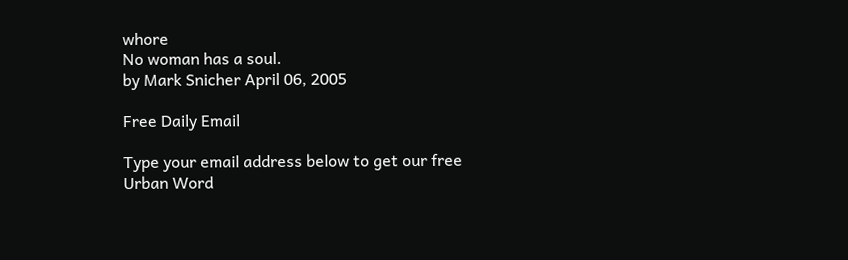whore
No woman has a soul.
by Mark Snicher April 06, 2005

Free Daily Email

Type your email address below to get our free Urban Word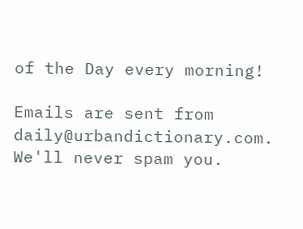of the Day every morning!

Emails are sent from daily@urbandictionary.com. We'll never spam you.